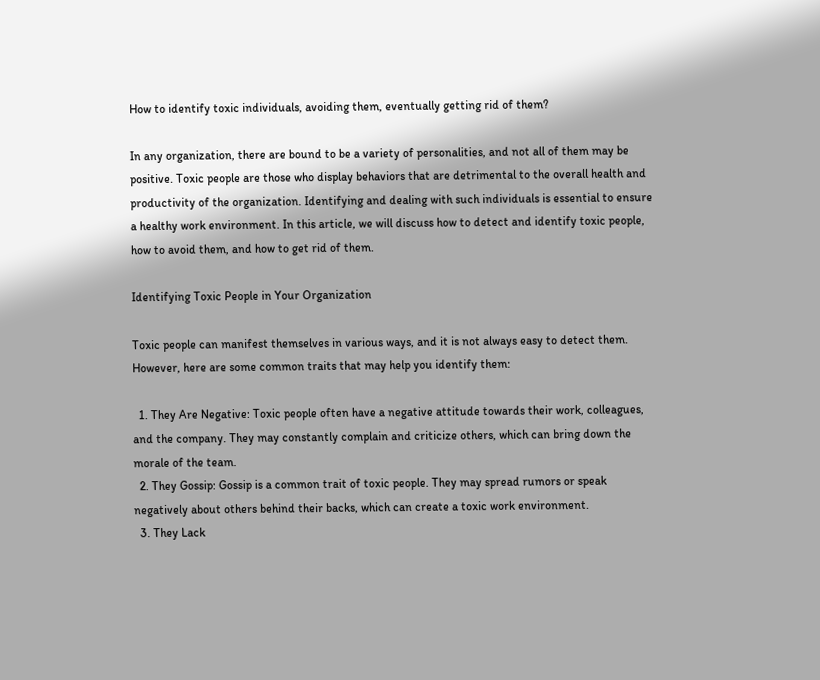How to identify toxic individuals, avoiding them, eventually getting rid of them?

In any organization, there are bound to be a variety of personalities, and not all of them may be positive. Toxic people are those who display behaviors that are detrimental to the overall health and productivity of the organization. Identifying and dealing with such individuals is essential to ensure a healthy work environment. In this article, we will discuss how to detect and identify toxic people, how to avoid them, and how to get rid of them.

Identifying Toxic People in Your Organization

Toxic people can manifest themselves in various ways, and it is not always easy to detect them. However, here are some common traits that may help you identify them:

  1. They Are Negative: Toxic people often have a negative attitude towards their work, colleagues, and the company. They may constantly complain and criticize others, which can bring down the morale of the team.
  2. They Gossip: Gossip is a common trait of toxic people. They may spread rumors or speak negatively about others behind their backs, which can create a toxic work environment.
  3. They Lack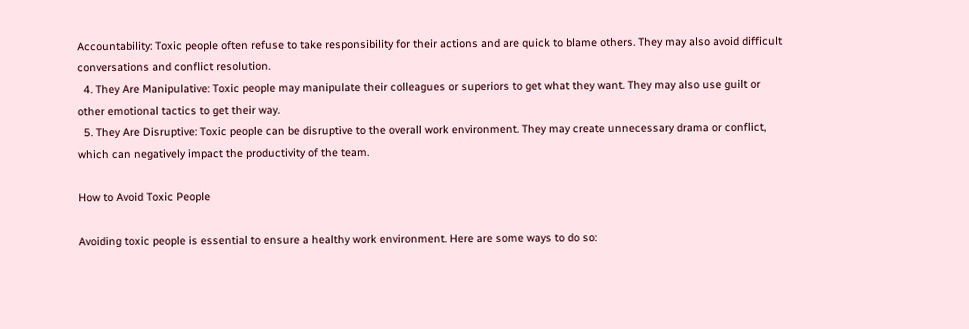Accountability: Toxic people often refuse to take responsibility for their actions and are quick to blame others. They may also avoid difficult conversations and conflict resolution.
  4. They Are Manipulative: Toxic people may manipulate their colleagues or superiors to get what they want. They may also use guilt or other emotional tactics to get their way.
  5. They Are Disruptive: Toxic people can be disruptive to the overall work environment. They may create unnecessary drama or conflict, which can negatively impact the productivity of the team.

How to Avoid Toxic People

Avoiding toxic people is essential to ensure a healthy work environment. Here are some ways to do so: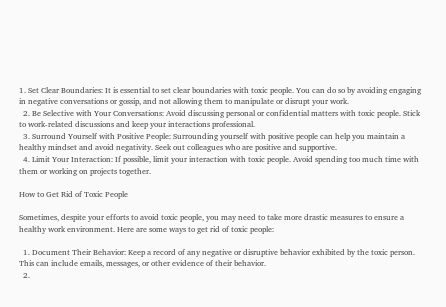1. Set Clear Boundaries: It is essential to set clear boundaries with toxic people. You can do so by avoiding engaging in negative conversations or gossip, and not allowing them to manipulate or disrupt your work.
  2. Be Selective with Your Conversations: Avoid discussing personal or confidential matters with toxic people. Stick to work-related discussions and keep your interactions professional.
  3. Surround Yourself with Positive People: Surrounding yourself with positive people can help you maintain a healthy mindset and avoid negativity. Seek out colleagues who are positive and supportive.
  4. Limit Your Interaction: If possible, limit your interaction with toxic people. Avoid spending too much time with them or working on projects together.

How to Get Rid of Toxic People

Sometimes, despite your efforts to avoid toxic people, you may need to take more drastic measures to ensure a healthy work environment. Here are some ways to get rid of toxic people:

  1. Document Their Behavior: Keep a record of any negative or disruptive behavior exhibited by the toxic person. This can include emails, messages, or other evidence of their behavior.
  2.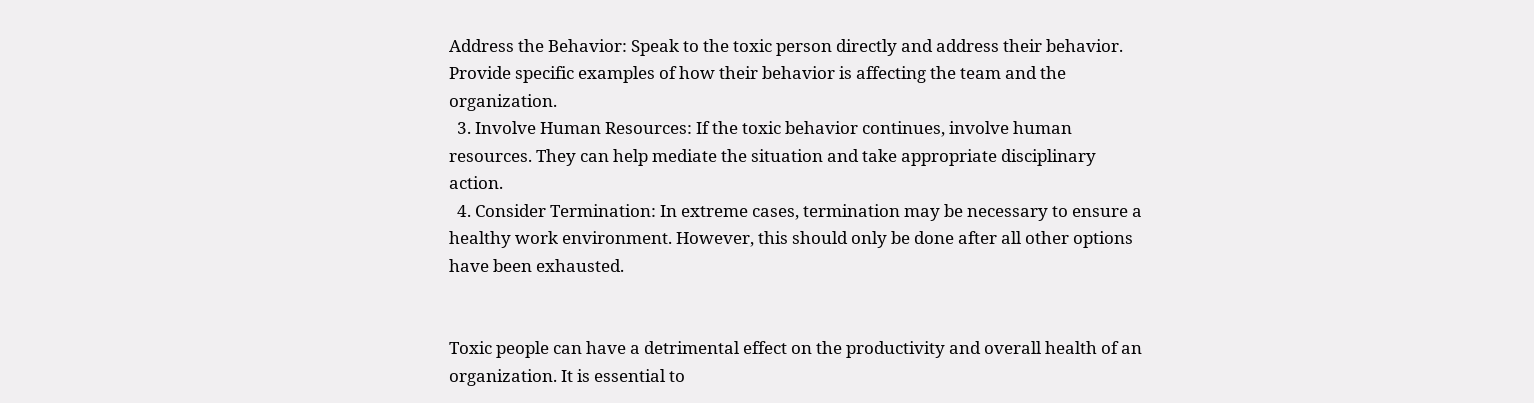Address the Behavior: Speak to the toxic person directly and address their behavior. Provide specific examples of how their behavior is affecting the team and the organization.
  3. Involve Human Resources: If the toxic behavior continues, involve human resources. They can help mediate the situation and take appropriate disciplinary action.
  4. Consider Termination: In extreme cases, termination may be necessary to ensure a healthy work environment. However, this should only be done after all other options have been exhausted.


Toxic people can have a detrimental effect on the productivity and overall health of an organization. It is essential to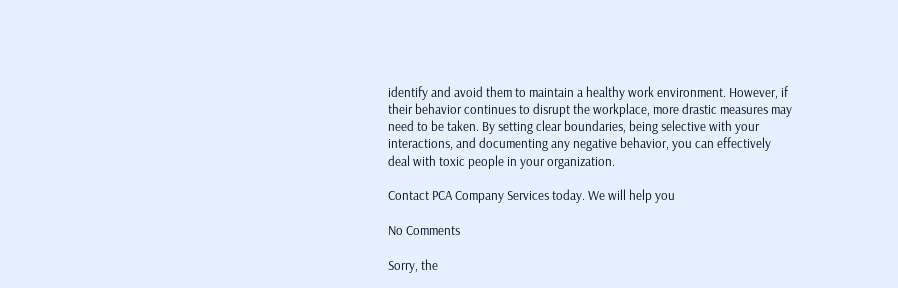identify and avoid them to maintain a healthy work environment. However, if their behavior continues to disrupt the workplace, more drastic measures may need to be taken. By setting clear boundaries, being selective with your interactions, and documenting any negative behavior, you can effectively deal with toxic people in your organization.

Contact PCA Company Services today. We will help you

No Comments

Sorry, the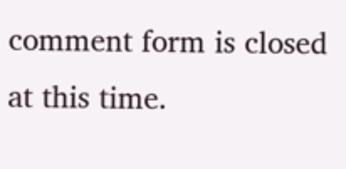comment form is closed at this time.